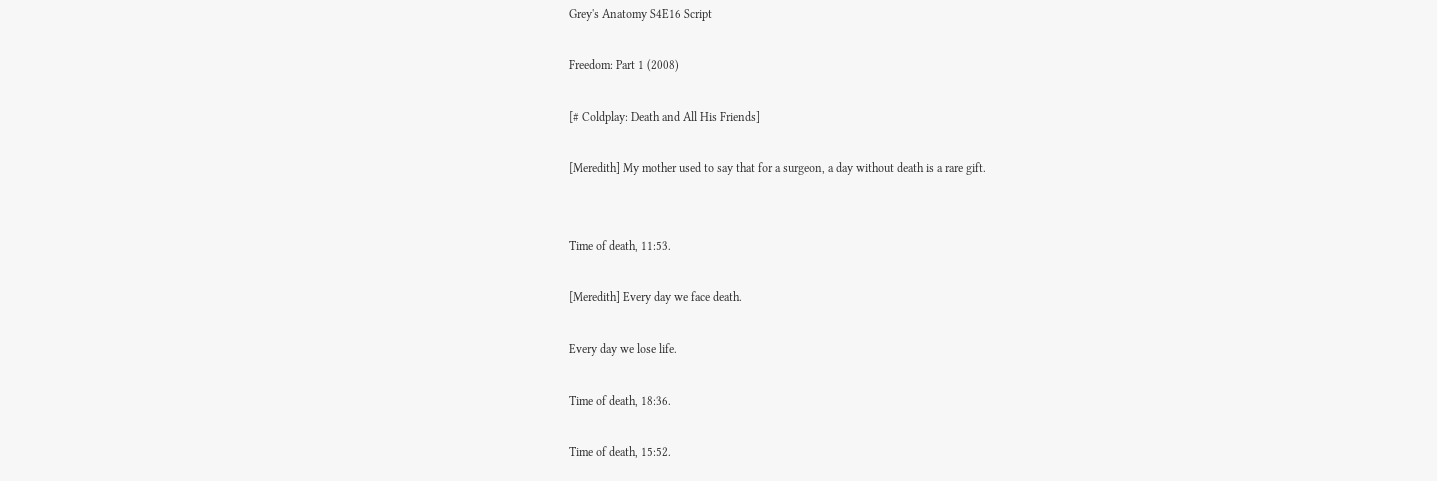Grey's Anatomy S4E16 Script

Freedom: Part 1 (2008)

[# Coldplay: Death and All His Friends]

[Meredith] My mother used to say that for a surgeon, a day without death is a rare gift.


Time of death, 11:53.

[Meredith] Every day we face death.

Every day we lose life.

Time of death, 18:36.

Time of death, 15:52.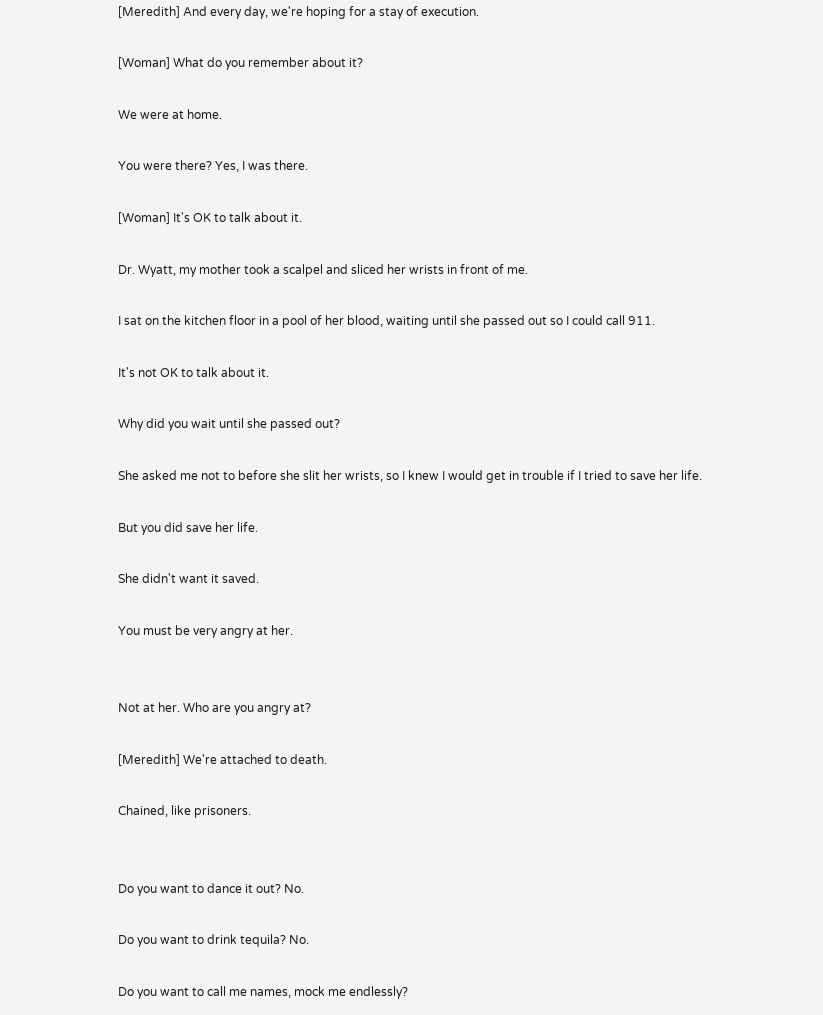[Meredith] And every day, we're hoping for a stay of execution.

[Woman] What do you remember about it?

We were at home.

You were there? Yes, I was there.

[Woman] It's OK to talk about it.

Dr. Wyatt, my mother took a scalpel and sliced her wrists in front of me.

I sat on the kitchen floor in a pool of her blood, waiting until she passed out so I could call 911.

It's not OK to talk about it.

Why did you wait until she passed out?

She asked me not to before she slit her wrists, so I knew I would get in trouble if I tried to save her life.

But you did save her life.

She didn't want it saved.

You must be very angry at her.


Not at her. Who are you angry at?

[Meredith] We're attached to death.

Chained, like prisoners.


Do you want to dance it out? No.

Do you want to drink tequila? No.

Do you want to call me names, mock me endlessly?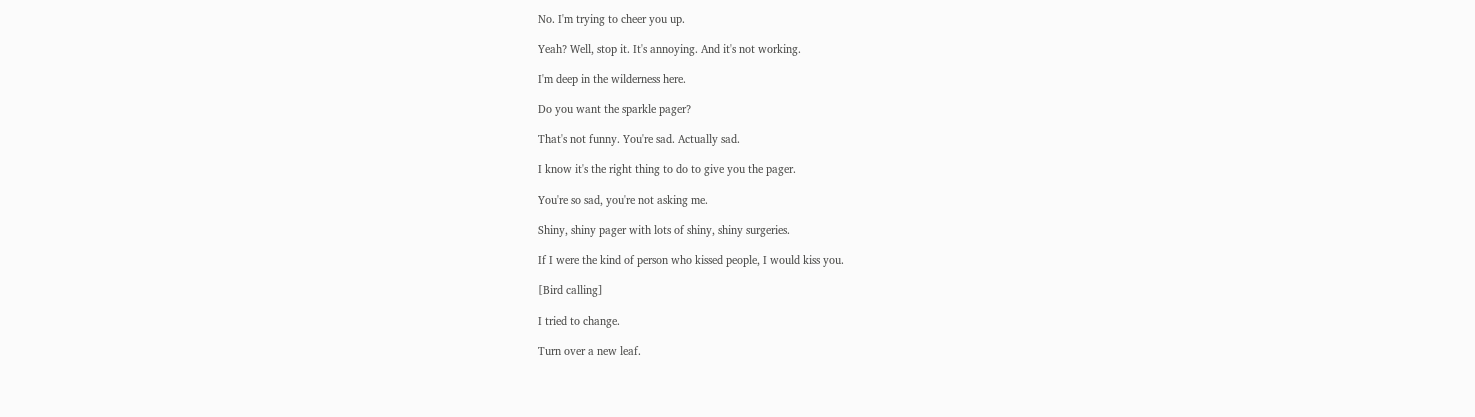No. I'm trying to cheer you up.

Yeah? Well, stop it. It's annoying. And it's not working.

I'm deep in the wilderness here.

Do you want the sparkle pager?

That's not funny. You're sad. Actually sad.

I know it's the right thing to do to give you the pager.

You're so sad, you're not asking me.

Shiny, shiny pager with lots of shiny, shiny surgeries.

If I were the kind of person who kissed people, I would kiss you.

[Bird calling]

I tried to change.

Turn over a new leaf.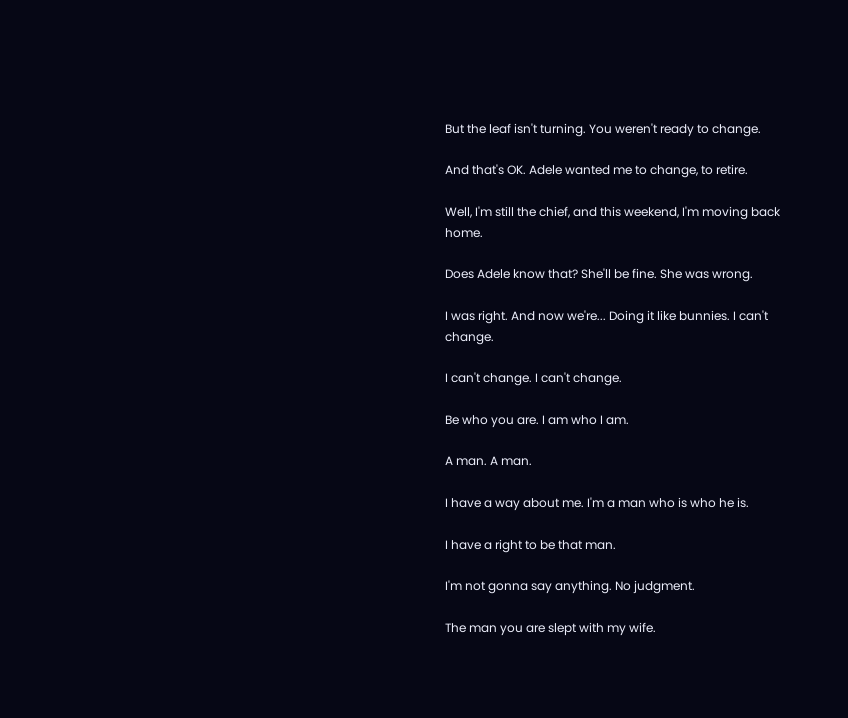But the leaf isn't turning. You weren't ready to change.

And that's OK. Adele wanted me to change, to retire.

Well, I'm still the chief, and this weekend, I'm moving back home.

Does Adele know that? She'll be fine. She was wrong.

I was right. And now we're... Doing it like bunnies. I can't change.

I can't change. I can't change.

Be who you are. I am who I am.

A man. A man.

I have a way about me. I'm a man who is who he is.

I have a right to be that man.

I'm not gonna say anything. No judgment.

The man you are slept with my wife.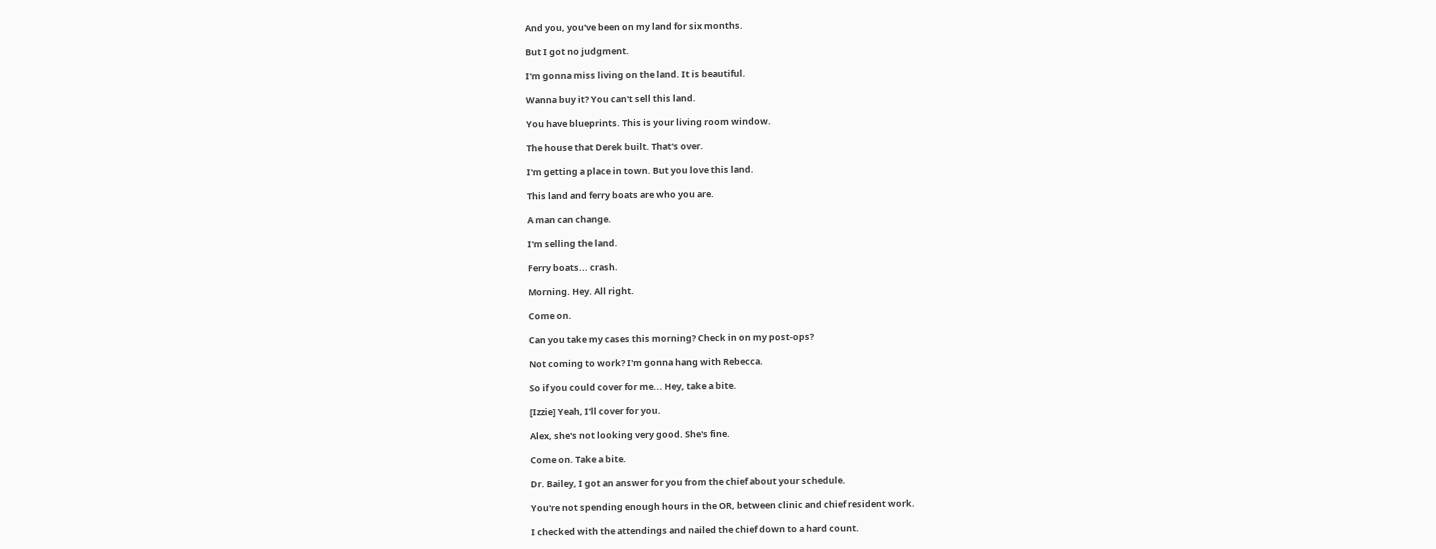And you, you've been on my land for six months.

But I got no judgment.

I'm gonna miss living on the land. It is beautiful.

Wanna buy it? You can't sell this land.

You have blueprints. This is your living room window.

The house that Derek built. That's over.

I'm getting a place in town. But you love this land.

This land and ferry boats are who you are.

A man can change.

I'm selling the land.

Ferry boats... crash.

Morning. Hey. All right.

Come on.

Can you take my cases this morning? Check in on my post-ops?

Not coming to work? I'm gonna hang with Rebecca.

So if you could cover for me... Hey, take a bite.

[Izzie] Yeah, I'll cover for you.

Alex, she's not looking very good. She's fine.

Come on. Take a bite.

Dr. Bailey, I got an answer for you from the chief about your schedule.

You're not spending enough hours in the OR, between clinic and chief resident work.

I checked with the attendings and nailed the chief down to a hard count.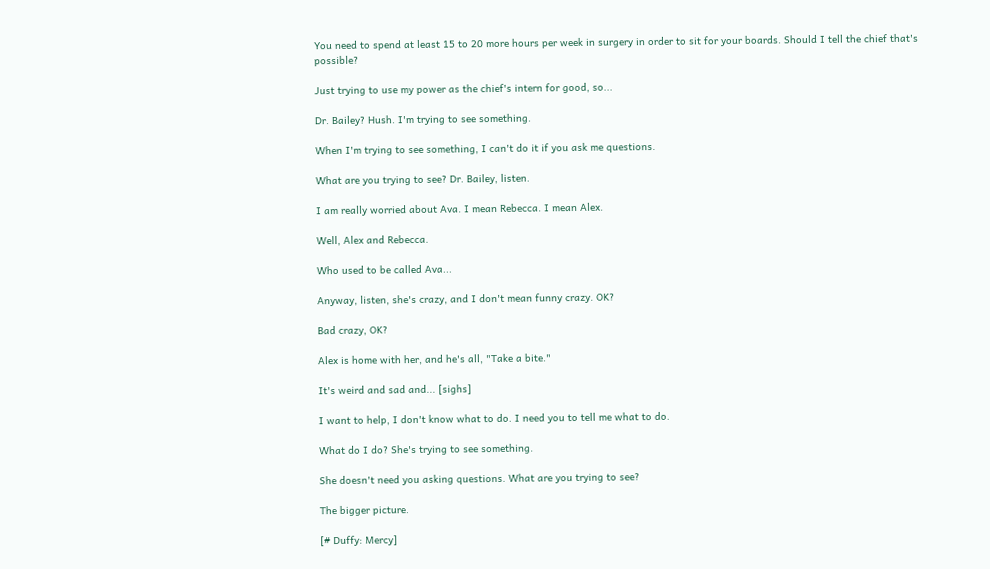You need to spend at least 15 to 20 more hours per week in surgery in order to sit for your boards. Should I tell the chief that's possible?

Just trying to use my power as the chief's intern for good, so...

Dr. Bailey? Hush. I'm trying to see something.

When I'm trying to see something, I can't do it if you ask me questions.

What are you trying to see? Dr. Bailey, listen.

I am really worried about Ava. I mean Rebecca. I mean Alex.

Well, Alex and Rebecca.

Who used to be called Ava...

Anyway, listen, she's crazy, and I don't mean funny crazy. OK?

Bad crazy, OK?

Alex is home with her, and he's all, "Take a bite."

It's weird and sad and... [sighs]

I want to help, I don't know what to do. I need you to tell me what to do.

What do I do? She's trying to see something.

She doesn't need you asking questions. What are you trying to see?

The bigger picture.

[# Duffy: Mercy]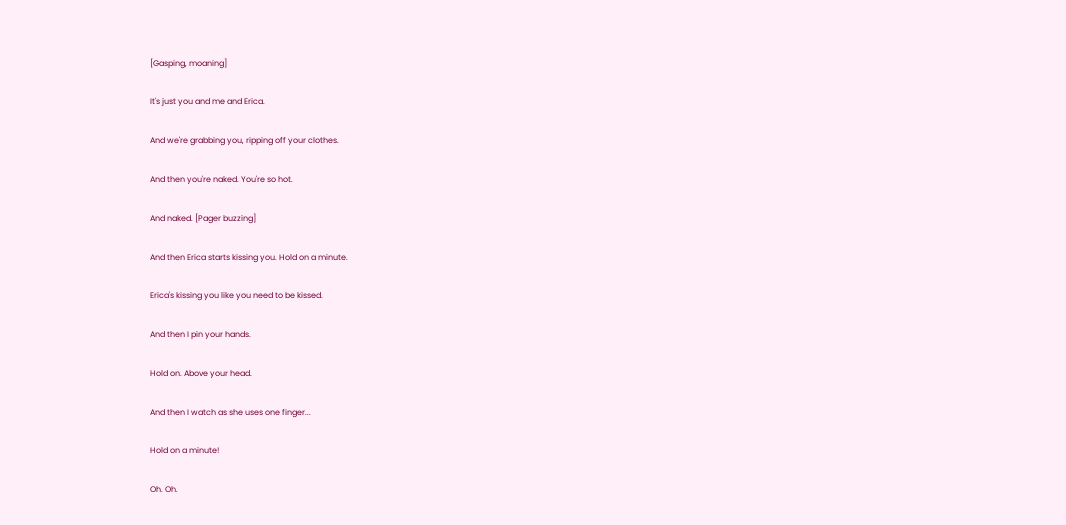[Gasping, moaning]

It's just you and me and Erica.

And we're grabbing you, ripping off your clothes.

And then you're naked. You're so hot.

And naked. [Pager buzzing]

And then Erica starts kissing you. Hold on a minute.

Erica's kissing you like you need to be kissed.

And then I pin your hands.

Hold on. Above your head.

And then I watch as she uses one finger...

Hold on a minute!

Oh. Oh.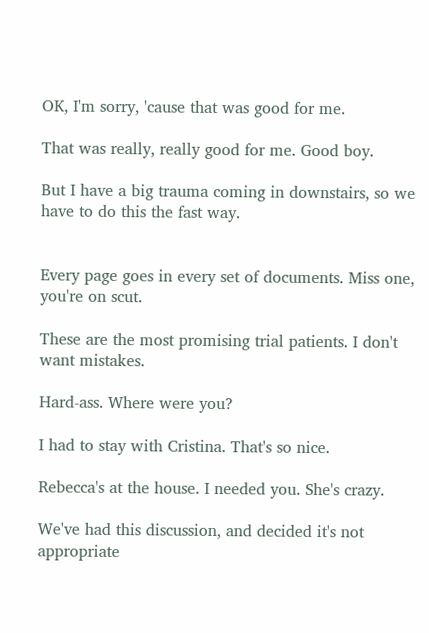OK, I'm sorry, 'cause that was good for me.

That was really, really good for me. Good boy.

But I have a big trauma coming in downstairs, so we have to do this the fast way.


Every page goes in every set of documents. Miss one, you're on scut.

These are the most promising trial patients. I don't want mistakes.

Hard-ass. Where were you?

I had to stay with Cristina. That's so nice.

Rebecca's at the house. I needed you. She's crazy.

We've had this discussion, and decided it's not appropriate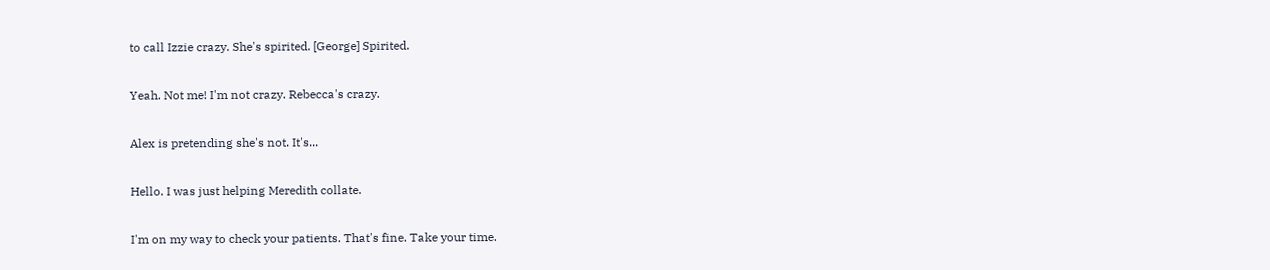to call Izzie crazy. She's spirited. [George] Spirited.

Yeah. Not me! I'm not crazy. Rebecca's crazy.

Alex is pretending she's not. It's...

Hello. I was just helping Meredith collate.

I'm on my way to check your patients. That's fine. Take your time.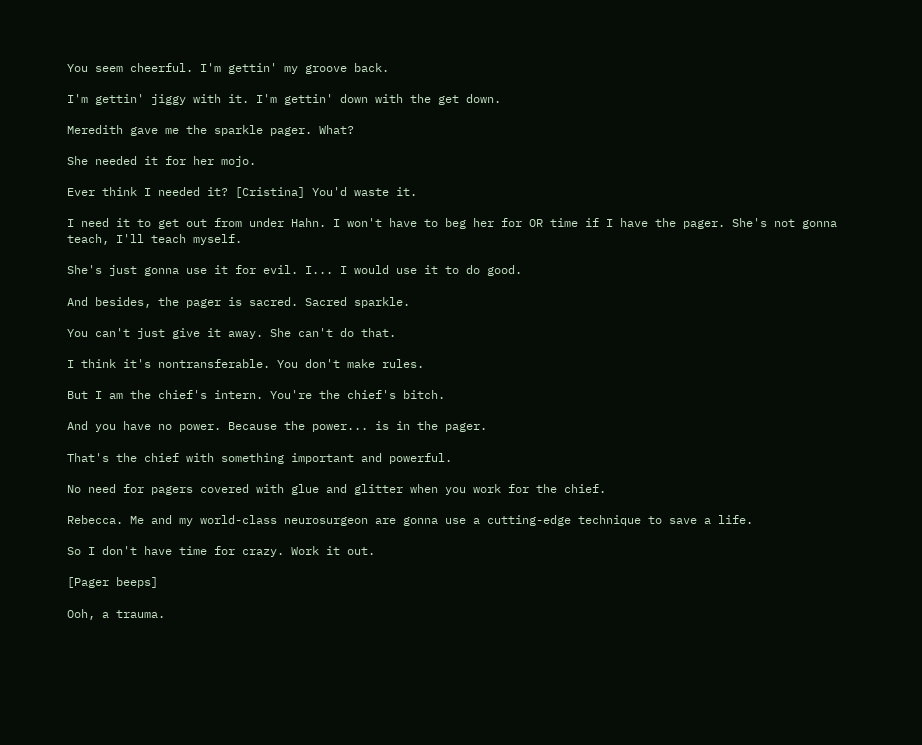You seem cheerful. I'm gettin' my groove back.

I'm gettin' jiggy with it. I'm gettin' down with the get down.

Meredith gave me the sparkle pager. What?

She needed it for her mojo.

Ever think I needed it? [Cristina] You'd waste it.

I need it to get out from under Hahn. I won't have to beg her for OR time if I have the pager. She's not gonna teach, I'll teach myself.

She's just gonna use it for evil. I... I would use it to do good.

And besides, the pager is sacred. Sacred sparkle.

You can't just give it away. She can't do that.

I think it's nontransferable. You don't make rules.

But I am the chief's intern. You're the chief's bitch.

And you have no power. Because the power... is in the pager.

That's the chief with something important and powerful.

No need for pagers covered with glue and glitter when you work for the chief.

Rebecca. Me and my world-class neurosurgeon are gonna use a cutting-edge technique to save a life.

So I don't have time for crazy. Work it out.

[Pager beeps]

Ooh, a trauma.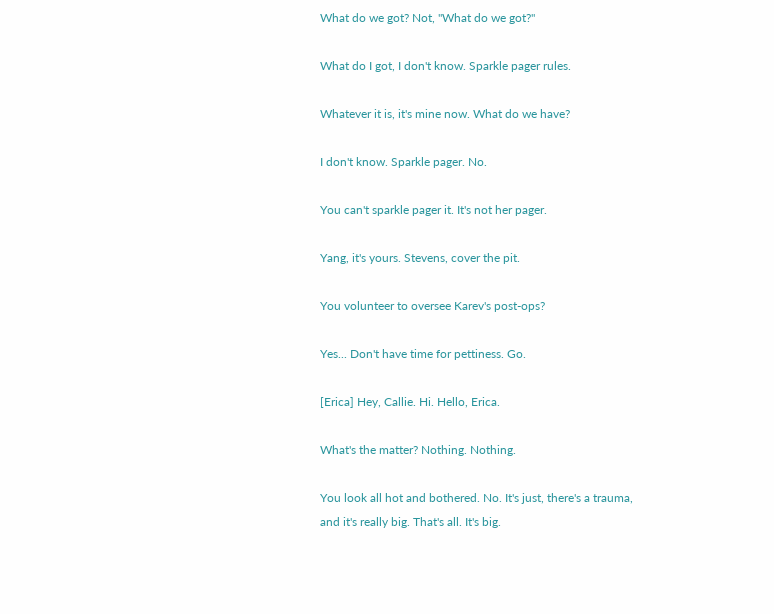What do we got? Not, "What do we got?"

What do I got, I don't know. Sparkle pager rules.

Whatever it is, it's mine now. What do we have?

I don't know. Sparkle pager. No.

You can't sparkle pager it. It's not her pager.

Yang, it's yours. Stevens, cover the pit.

You volunteer to oversee Karev's post-ops?

Yes... Don't have time for pettiness. Go.

[Erica] Hey, Callie. Hi. Hello, Erica.

What's the matter? Nothing. Nothing.

You look all hot and bothered. No. It's just, there's a trauma, and it's really big. That's all. It's big.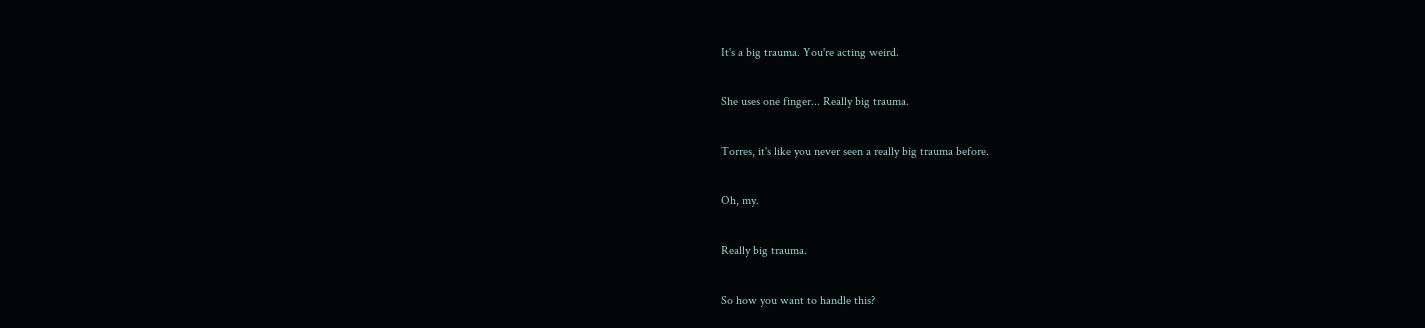It's a big trauma. You're acting weird.

She uses one finger... Really big trauma.

Torres, it's like you never seen a really big trauma before.

Oh, my.

Really big trauma.

So how you want to handle this?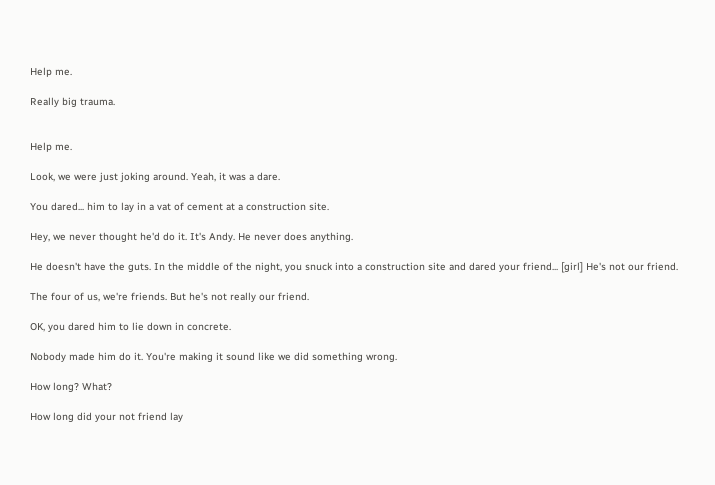Help me.

Really big trauma.


Help me.

Look, we were just joking around. Yeah, it was a dare.

You dared... him to lay in a vat of cement at a construction site.

Hey, we never thought he'd do it. It's Andy. He never does anything.

He doesn't have the guts. In the middle of the night, you snuck into a construction site and dared your friend... [girl] He's not our friend.

The four of us, we're friends. But he's not really our friend.

OK, you dared him to lie down in concrete.

Nobody made him do it. You're making it sound like we did something wrong.

How long? What?

How long did your not friend lay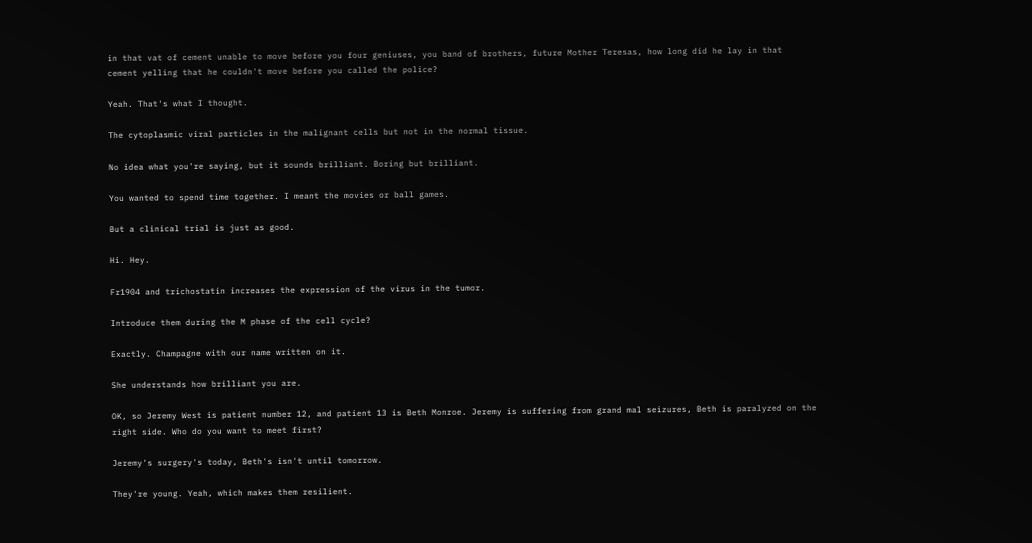in that vat of cement unable to move before you four geniuses, you band of brothers, future Mother Teresas, how long did he lay in that cement yelling that he couldn't move before you called the police?

Yeah. That's what I thought.

The cytoplasmic viral particles in the malignant cells but not in the normal tissue.

No idea what you're saying, but it sounds brilliant. Boring but brilliant.

You wanted to spend time together. I meant the movies or ball games.

But a clinical trial is just as good.

Hi. Hey.

Fr1904 and trichostatin increases the expression of the virus in the tumor.

Introduce them during the M phase of the cell cycle?

Exactly. Champagne with our name written on it.

She understands how brilliant you are.

OK, so Jeremy West is patient number 12, and patient 13 is Beth Monroe. Jeremy is suffering from grand mal seizures, Beth is paralyzed on the right side. Who do you want to meet first?

Jeremy's surgery's today, Beth's isn't until tomorrow.

They're young. Yeah, which makes them resilient.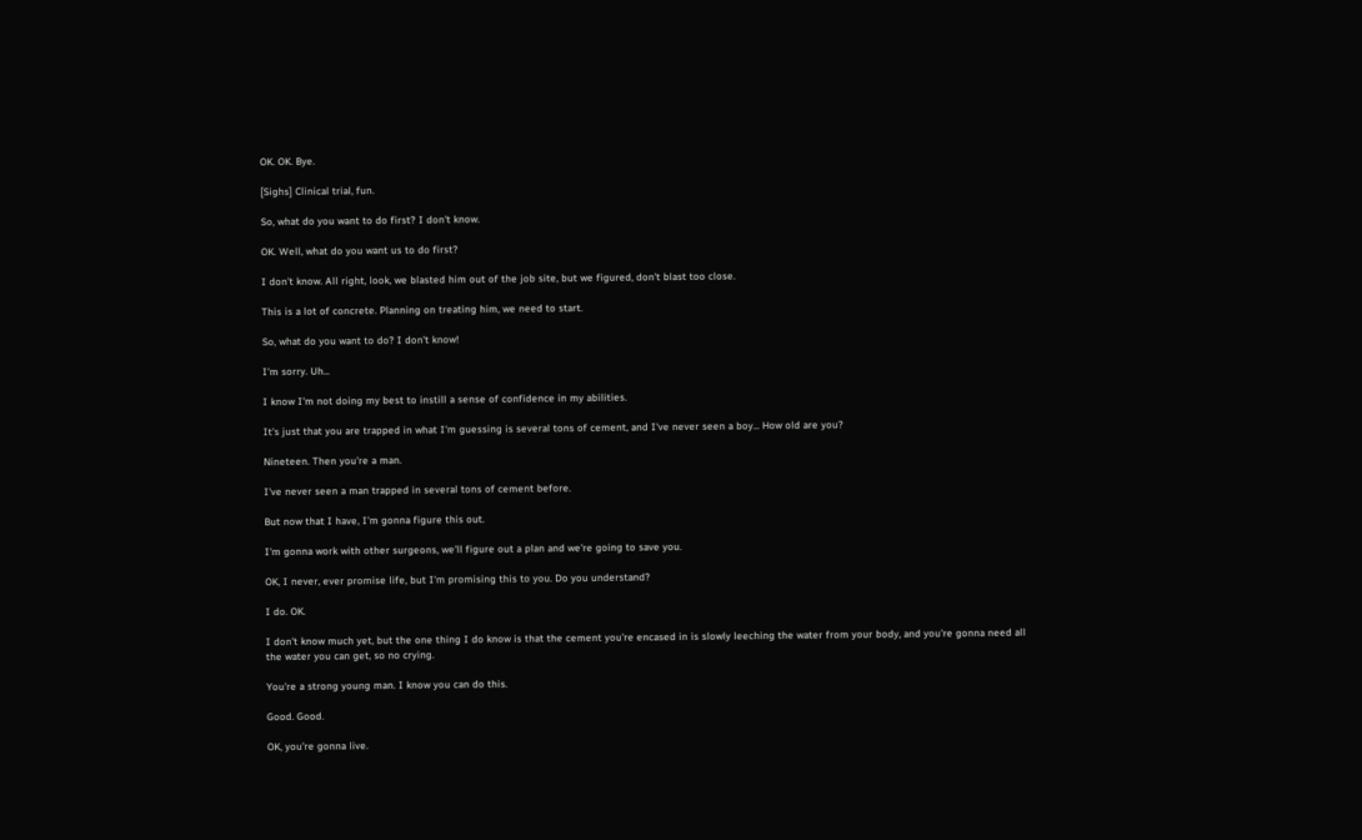OK. OK. Bye.

[Sighs] Clinical trial, fun.

So, what do you want to do first? I don't know.

OK. Well, what do you want us to do first?

I don't know. All right, look, we blasted him out of the job site, but we figured, don't blast too close.

This is a lot of concrete. Planning on treating him, we need to start.

So, what do you want to do? I don't know!

I'm sorry. Uh...

I know I'm not doing my best to instill a sense of confidence in my abilities.

It's just that you are trapped in what I'm guessing is several tons of cement, and I've never seen a boy... How old are you?

Nineteen. Then you're a man.

I've never seen a man trapped in several tons of cement before.

But now that I have, I'm gonna figure this out.

I'm gonna work with other surgeons, we'll figure out a plan and we're going to save you.

OK, I never, ever promise life, but I'm promising this to you. Do you understand?

I do. OK.

I don't know much yet, but the one thing I do know is that the cement you're encased in is slowly leeching the water from your body, and you're gonna need all the water you can get, so no crying.

You're a strong young man. I know you can do this.

Good. Good.

OK, you're gonna live.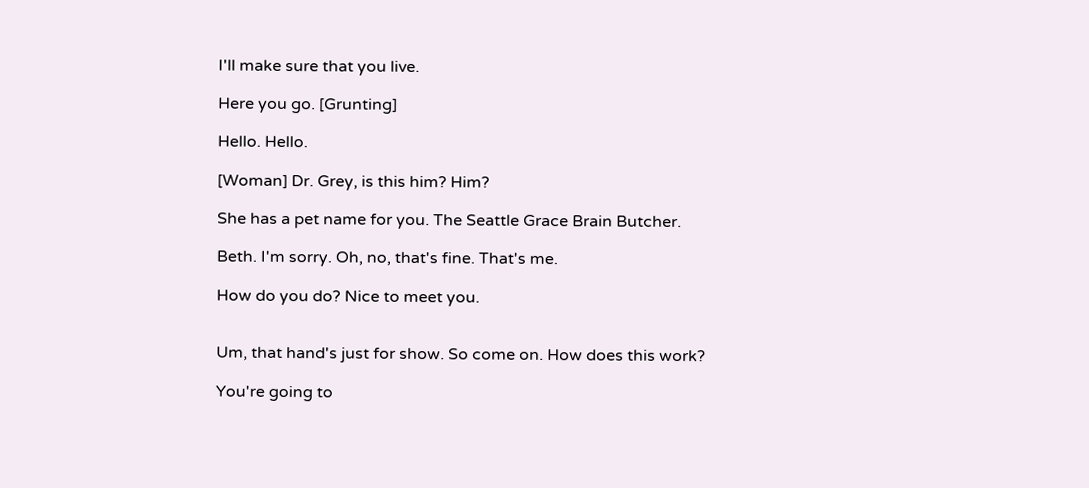I'll make sure that you live.

Here you go. [Grunting]

Hello. Hello.

[Woman] Dr. Grey, is this him? Him?

She has a pet name for you. The Seattle Grace Brain Butcher.

Beth. I'm sorry. Oh, no, that's fine. That's me.

How do you do? Nice to meet you.


Um, that hand's just for show. So come on. How does this work?

You're going to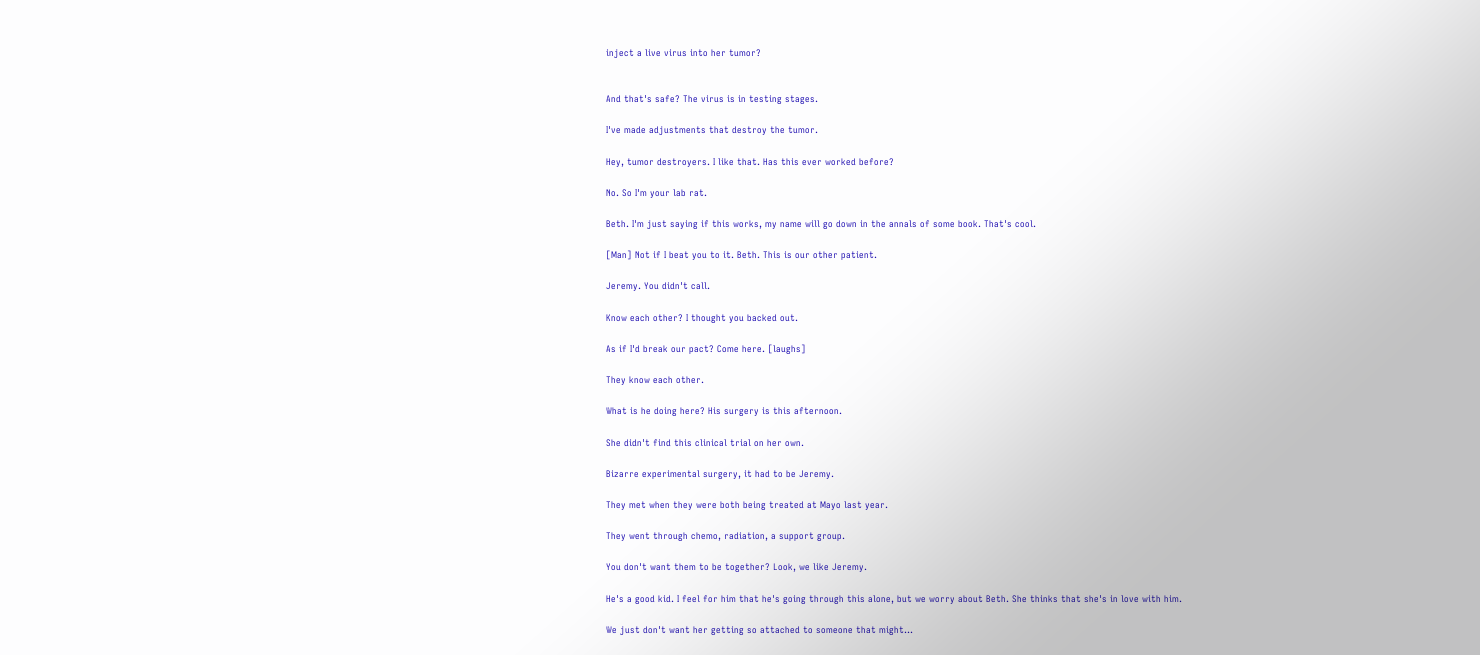inject a live virus into her tumor?


And that's safe? The virus is in testing stages.

I've made adjustments that destroy the tumor.

Hey, tumor destroyers. I like that. Has this ever worked before?

No. So I'm your lab rat.

Beth. I'm just saying if this works, my name will go down in the annals of some book. That's cool.

[Man] Not if I beat you to it. Beth. This is our other patient.

Jeremy. You didn't call.

Know each other? I thought you backed out.

As if I'd break our pact? Come here. [laughs]

They know each other.

What is he doing here? His surgery is this afternoon.

She didn't find this clinical trial on her own.

Bizarre experimental surgery, it had to be Jeremy.

They met when they were both being treated at Mayo last year.

They went through chemo, radiation, a support group.

You don't want them to be together? Look, we like Jeremy.

He's a good kid. I feel for him that he's going through this alone, but we worry about Beth. She thinks that she's in love with him.

We just don't want her getting so attached to someone that might...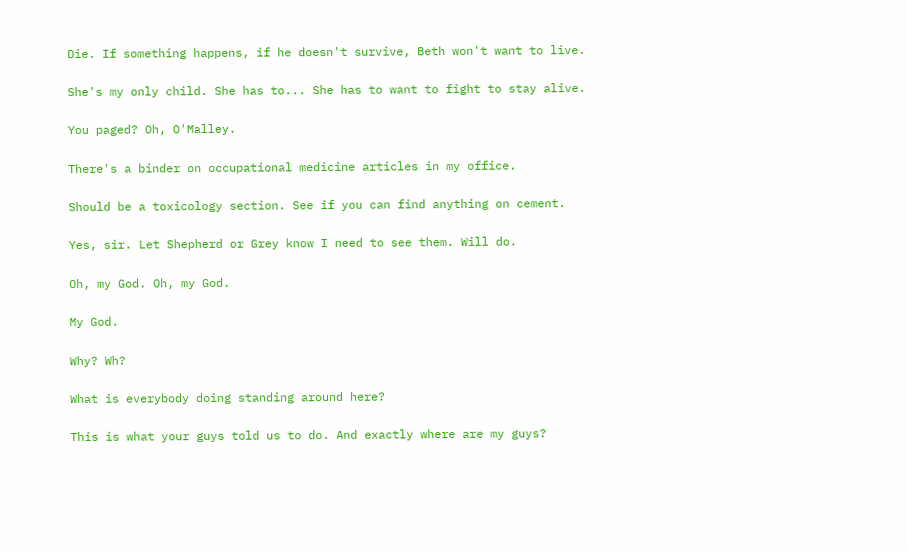Die. If something happens, if he doesn't survive, Beth won't want to live.

She's my only child. She has to... She has to want to fight to stay alive.

You paged? Oh, O'Malley.

There's a binder on occupational medicine articles in my office.

Should be a toxicology section. See if you can find anything on cement.

Yes, sir. Let Shepherd or Grey know I need to see them. Will do.

Oh, my God. Oh, my God.

My God.

Why? Wh?

What is everybody doing standing around here?

This is what your guys told us to do. And exactly where are my guys?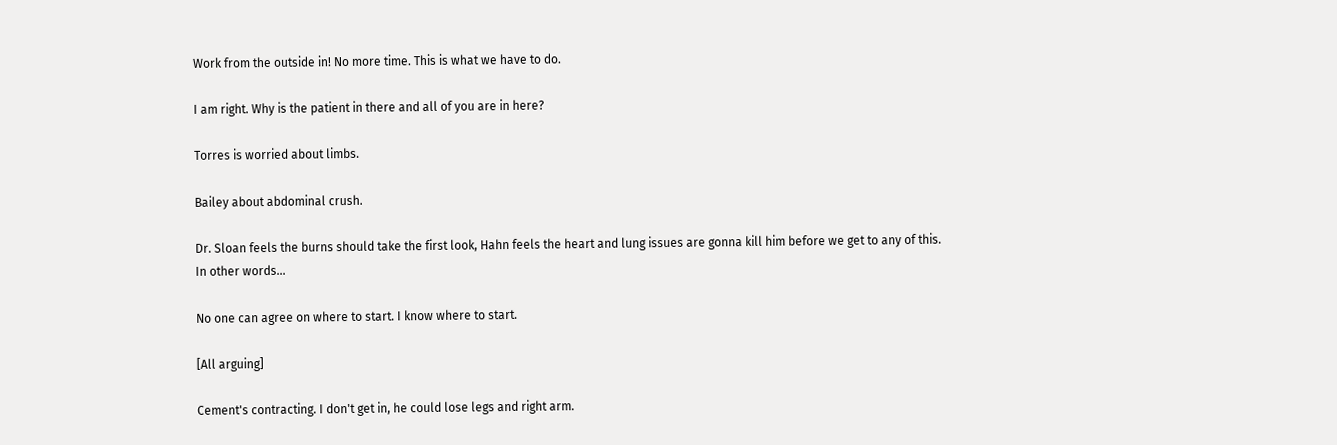Work from the outside in! No more time. This is what we have to do.

I am right. Why is the patient in there and all of you are in here?

Torres is worried about limbs.

Bailey about abdominal crush.

Dr. Sloan feels the burns should take the first look, Hahn feels the heart and lung issues are gonna kill him before we get to any of this. In other words...

No one can agree on where to start. I know where to start.

[All arguing]

Cement's contracting. I don't get in, he could lose legs and right arm.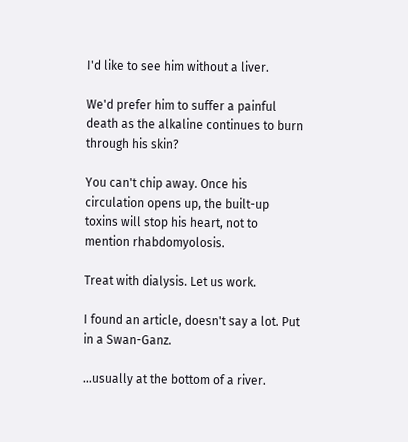I'd like to see him without a liver.

We'd prefer him to suffer a painful death as the alkaline continues to burn through his skin?

You can't chip away. Once his circulation opens up, the built-up toxins will stop his heart, not to mention rhabdomyolosis.

Treat with dialysis. Let us work.

I found an article, doesn't say a lot. Put in a Swan-Ganz.

...usually at the bottom of a river.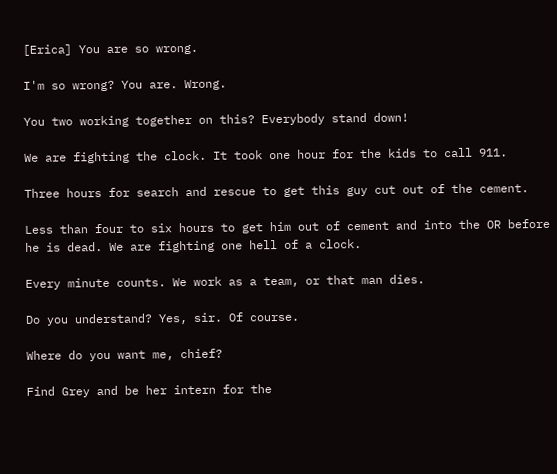[Erica] You are so wrong.

I'm so wrong? You are. Wrong.

You two working together on this? Everybody stand down!

We are fighting the clock. It took one hour for the kids to call 911.

Three hours for search and rescue to get this guy cut out of the cement.

Less than four to six hours to get him out of cement and into the OR before he is dead. We are fighting one hell of a clock.

Every minute counts. We work as a team, or that man dies.

Do you understand? Yes, sir. Of course.

Where do you want me, chief?

Find Grey and be her intern for the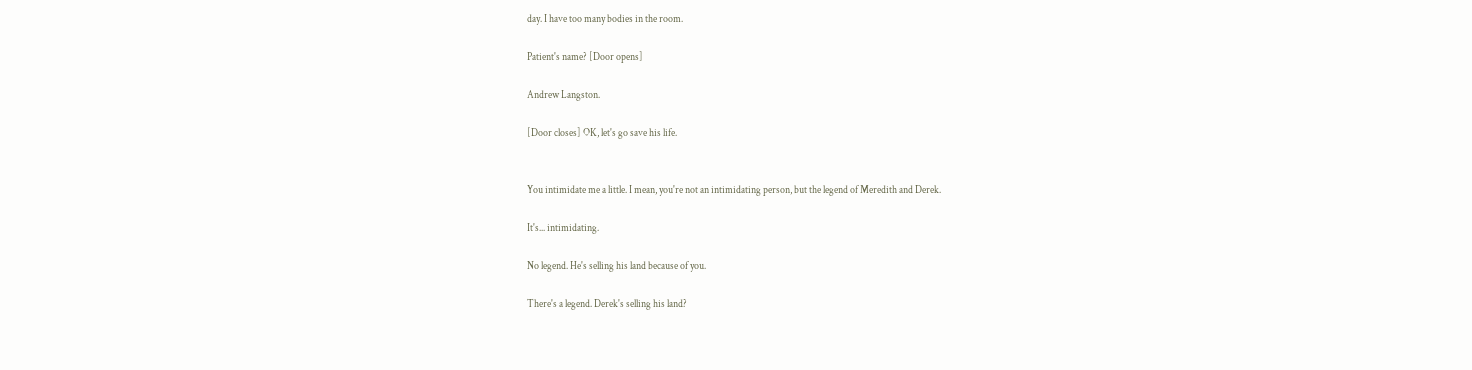day. I have too many bodies in the room.

Patient's name? [Door opens]

Andrew Langston.

[Door closes] OK, let's go save his life.


You intimidate me a little. I mean, you're not an intimidating person, but the legend of Meredith and Derek.

It's... intimidating.

No legend. He's selling his land because of you.

There's a legend. Derek's selling his land?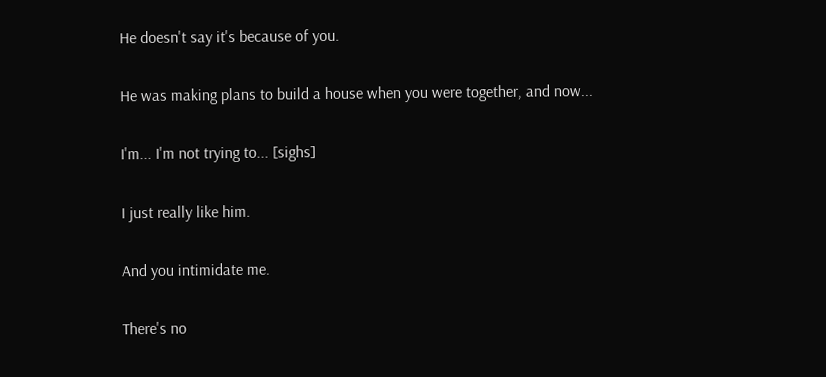He doesn't say it's because of you.

He was making plans to build a house when you were together, and now...

I'm... I'm not trying to... [sighs]

I just really like him.

And you intimidate me.

There's no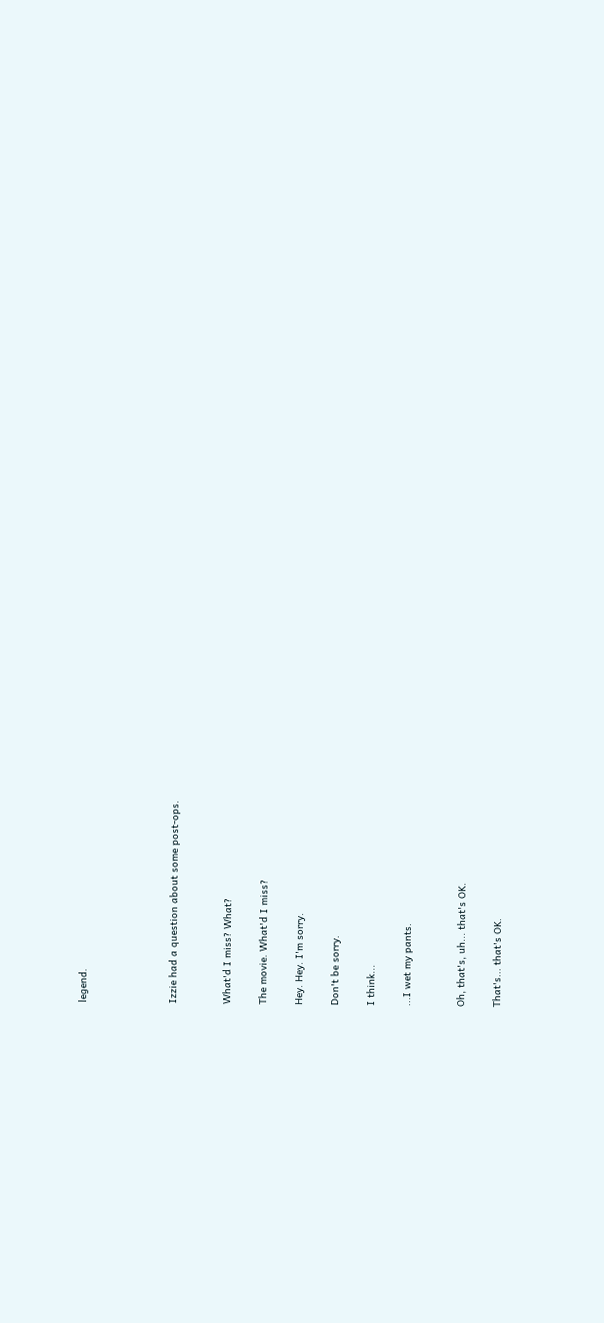legend.




Izzie had a question about some post-ops.


What'd I miss? What?

The movie. What'd I miss?

Hey. Hey. I'm sorry.

Don't be sorry.

I think...

...I wet my pants.


Oh, that's, uh... that's OK.

That's... that's OK.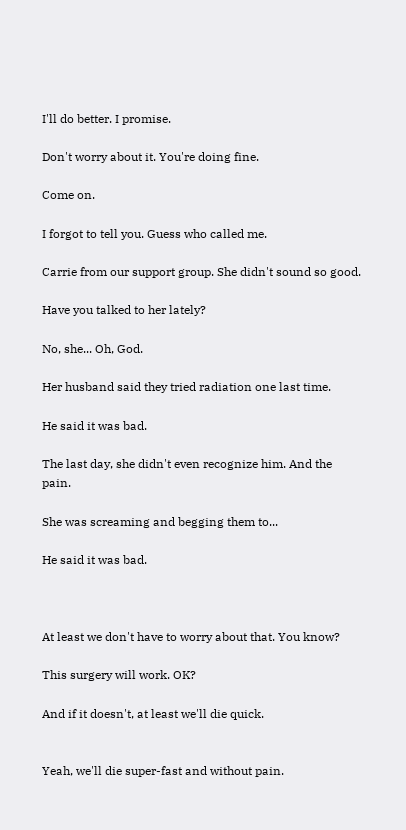I'll do better. I promise.

Don't worry about it. You're doing fine.

Come on.

I forgot to tell you. Guess who called me.

Carrie from our support group. She didn't sound so good.

Have you talked to her lately?

No, she... Oh, God.

Her husband said they tried radiation one last time.

He said it was bad.

The last day, she didn't even recognize him. And the pain.

She was screaming and begging them to...

He said it was bad.



At least we don't have to worry about that. You know?

This surgery will work. OK?

And if it doesn't, at least we'll die quick.


Yeah, we'll die super-fast and without pain.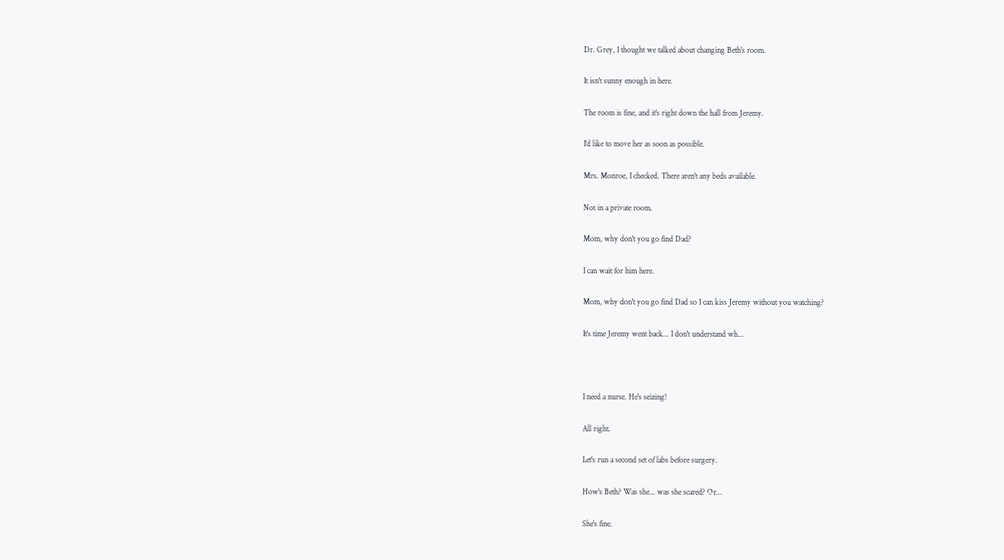Dr. Grey, I thought we talked about changing Beth's room.

It isn't sunny enough in here.

The room is fine, and it's right down the hall from Jeremy.

I'd like to move her as soon as possible.

Mrs. Monroe, I checked. There aren't any beds available.

Not in a private room.

Mom, why don't you go find Dad?

I can wait for him here.

Mom, why don't you go find Dad so I can kiss Jeremy without you watching?

It's time Jeremy went back... I don't understand wh...



I need a nurse. He's seizing!

All right.

Let's run a second set of labs before surgery.

How's Beth? Was she... was she scared? Or...

She's fine.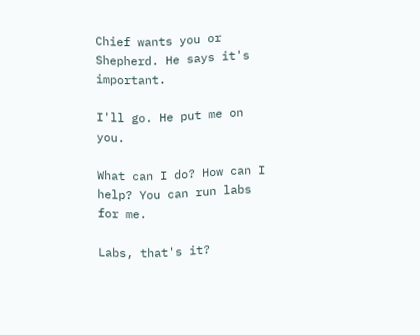Chief wants you or Shepherd. He says it's important.

I'll go. He put me on you.

What can I do? How can I help? You can run labs for me.

Labs, that's it?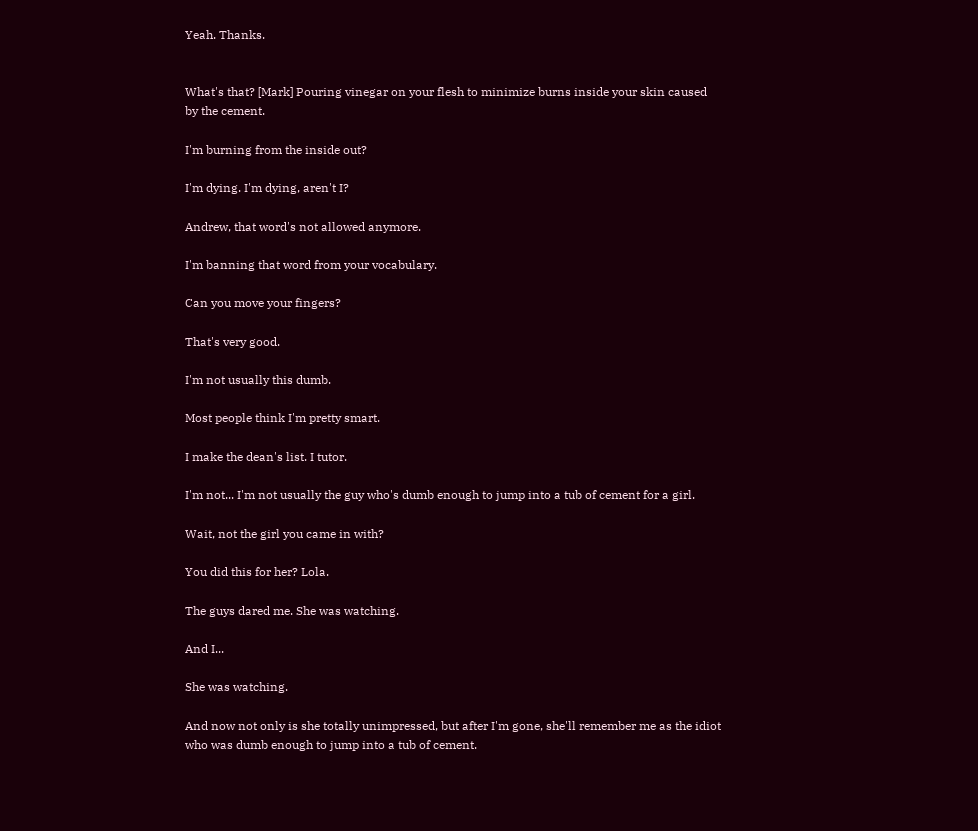Yeah. Thanks.


What's that? [Mark] Pouring vinegar on your flesh to minimize burns inside your skin caused by the cement.

I'm burning from the inside out?

I'm dying. I'm dying, aren't I?

Andrew, that word's not allowed anymore.

I'm banning that word from your vocabulary.

Can you move your fingers?

That's very good.

I'm not usually this dumb.

Most people think I'm pretty smart.

I make the dean's list. I tutor.

I'm not... I'm not usually the guy who's dumb enough to jump into a tub of cement for a girl.

Wait, not the girl you came in with?

You did this for her? Lola.

The guys dared me. She was watching.

And I...

She was watching.

And now not only is she totally unimpressed, but after I'm gone, she'll remember me as the idiot who was dumb enough to jump into a tub of cement.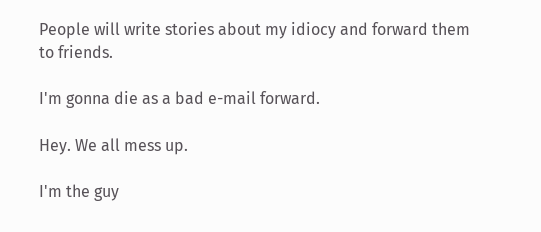People will write stories about my idiocy and forward them to friends.

I'm gonna die as a bad e-mail forward.

Hey. We all mess up.

I'm the guy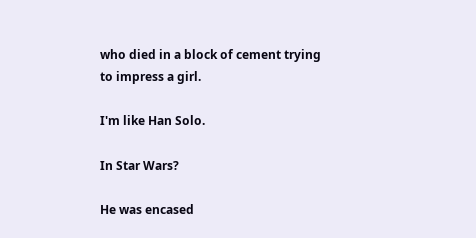who died in a block of cement trying to impress a girl.

I'm like Han Solo.

In Star Wars?

He was encased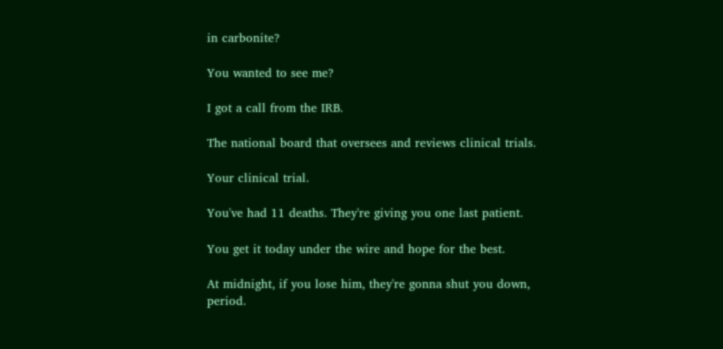in carbonite?

You wanted to see me?

I got a call from the IRB.

The national board that oversees and reviews clinical trials.

Your clinical trial.

You've had 11 deaths. They're giving you one last patient.

You get it today under the wire and hope for the best.

At midnight, if you lose him, they're gonna shut you down, period.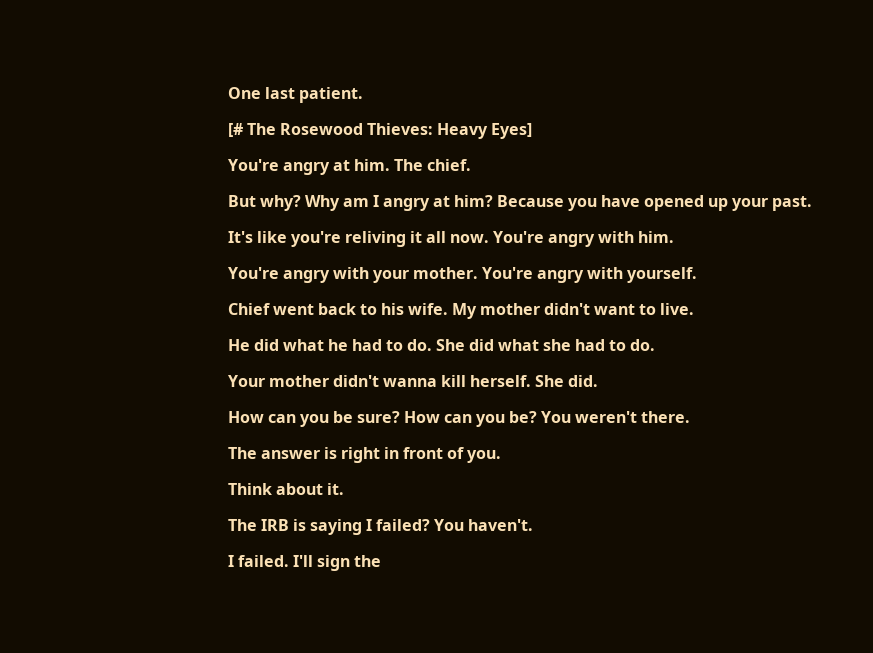One last patient.

[# The Rosewood Thieves: Heavy Eyes]

You're angry at him. The chief.

But why? Why am I angry at him? Because you have opened up your past.

It's like you're reliving it all now. You're angry with him.

You're angry with your mother. You're angry with yourself.

Chief went back to his wife. My mother didn't want to live.

He did what he had to do. She did what she had to do.

Your mother didn't wanna kill herself. She did.

How can you be sure? How can you be? You weren't there.

The answer is right in front of you.

Think about it.

The IRB is saying I failed? You haven't.

I failed. I'll sign the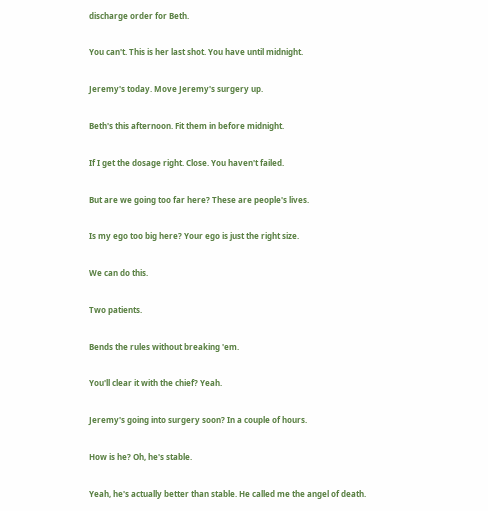discharge order for Beth.

You can't. This is her last shot. You have until midnight.

Jeremy's today. Move Jeremy's surgery up.

Beth's this afternoon. Fit them in before midnight.

If I get the dosage right. Close. You haven't failed.

But are we going too far here? These are people's lives.

Is my ego too big here? Your ego is just the right size.

We can do this.

Two patients.

Bends the rules without breaking 'em.

You'll clear it with the chief? Yeah.

Jeremy's going into surgery soon? In a couple of hours.

How is he? Oh, he's stable.

Yeah, he's actually better than stable. He called me the angel of death.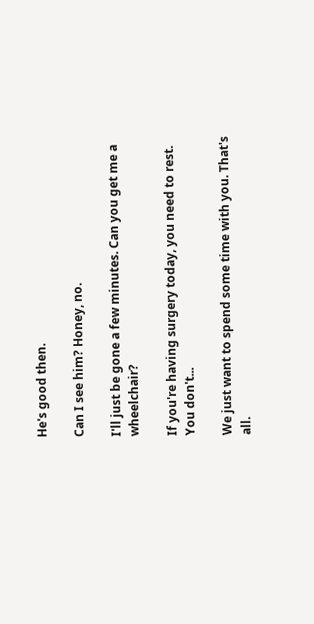He's good then.

Can I see him? Honey, no.

I'll just be gone a few minutes. Can you get me a wheelchair?

If you're having surgery today, you need to rest. You don't...

We just want to spend some time with you. That's all.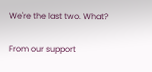We're the last two. What?

From our support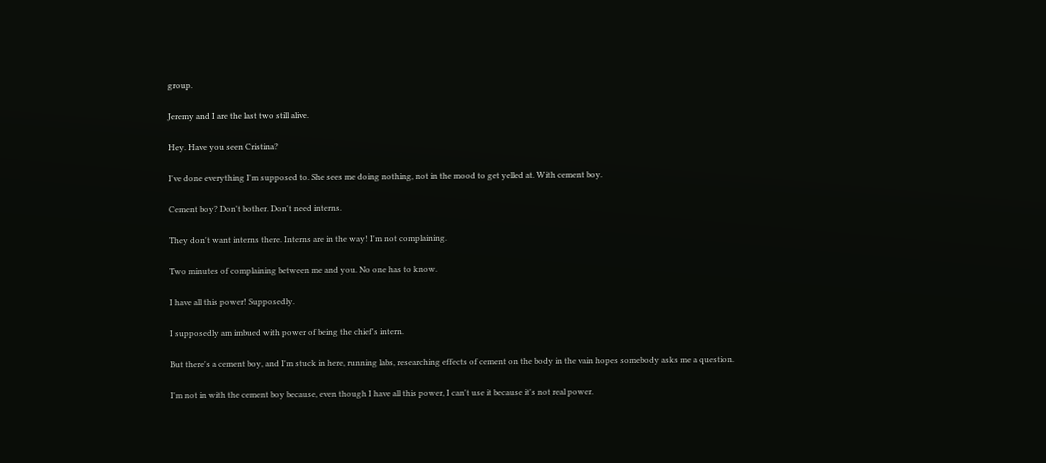group.

Jeremy and I are the last two still alive.

Hey. Have you seen Cristina?

I've done everything I'm supposed to. She sees me doing nothing, not in the mood to get yelled at. With cement boy.

Cement boy? Don't bother. Don't need interns.

They don't want interns there. Interns are in the way! I'm not complaining.

Two minutes of complaining between me and you. No one has to know.

I have all this power! Supposedly.

I supposedly am imbued with power of being the chief's intern.

But there's a cement boy, and I'm stuck in here, running labs, researching effects of cement on the body in the vain hopes somebody asks me a question.

I'm not in with the cement boy because, even though I have all this power, I can't use it because it's not real power.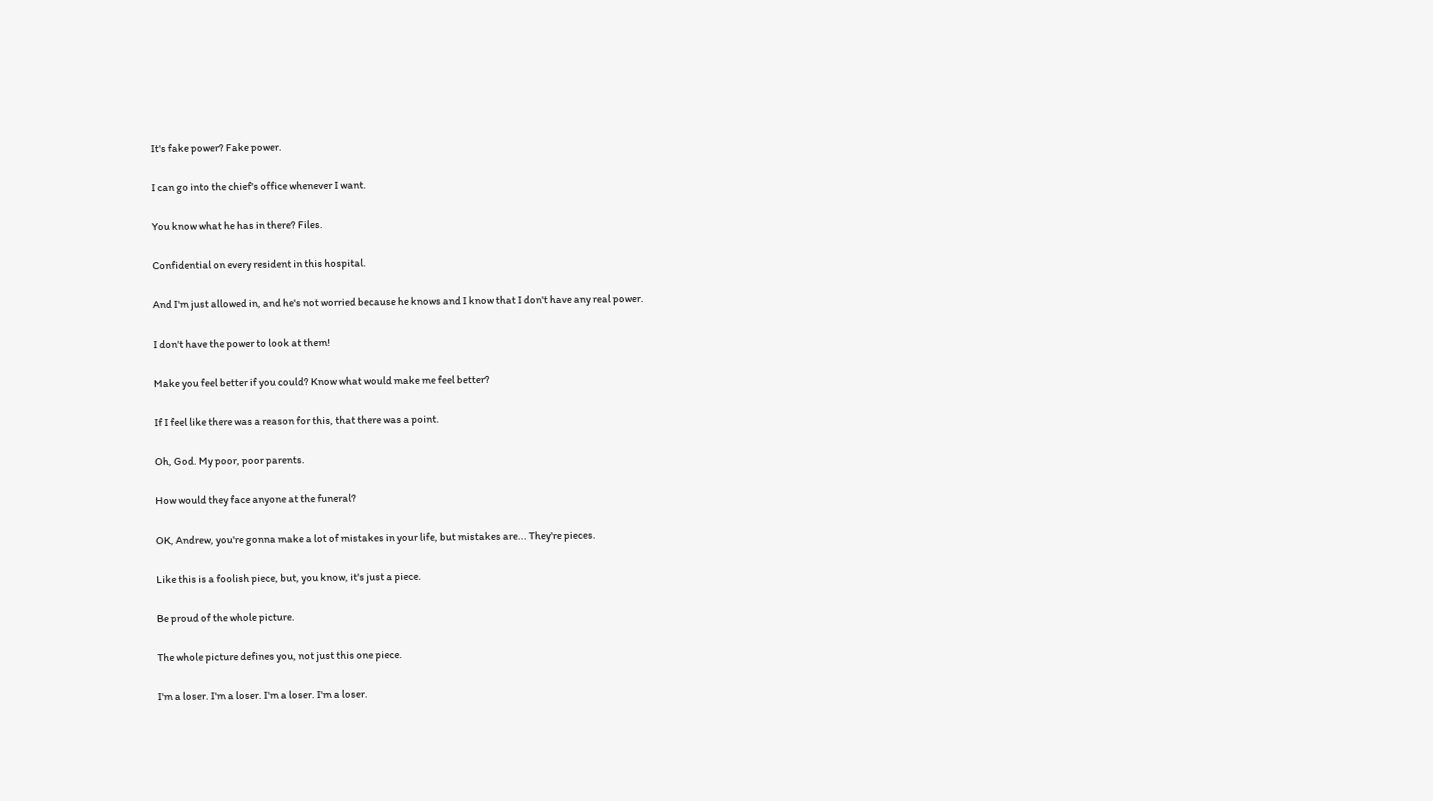It's fake power? Fake power.

I can go into the chief's office whenever I want.

You know what he has in there? Files.

Confidential on every resident in this hospital.

And I'm just allowed in, and he's not worried because he knows and I know that I don't have any real power.

I don't have the power to look at them!

Make you feel better if you could? Know what would make me feel better?

If I feel like there was a reason for this, that there was a point.

Oh, God. My poor, poor parents.

How would they face anyone at the funeral?

OK, Andrew, you're gonna make a lot of mistakes in your life, but mistakes are... They're pieces.

Like this is a foolish piece, but, you know, it's just a piece.

Be proud of the whole picture.

The whole picture defines you, not just this one piece.

I'm a loser. I'm a loser. I'm a loser. I'm a loser.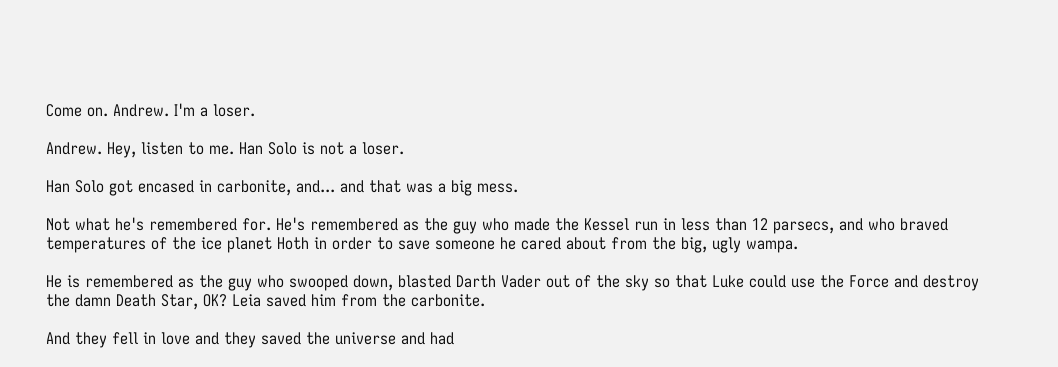Come on. Andrew. I'm a loser.

Andrew. Hey, listen to me. Han Solo is not a loser.

Han Solo got encased in carbonite, and... and that was a big mess.

Not what he's remembered for. He's remembered as the guy who made the Kessel run in less than 12 parsecs, and who braved temperatures of the ice planet Hoth in order to save someone he cared about from the big, ugly wampa.

He is remembered as the guy who swooped down, blasted Darth Vader out of the sky so that Luke could use the Force and destroy the damn Death Star, OK? Leia saved him from the carbonite.

And they fell in love and they saved the universe and had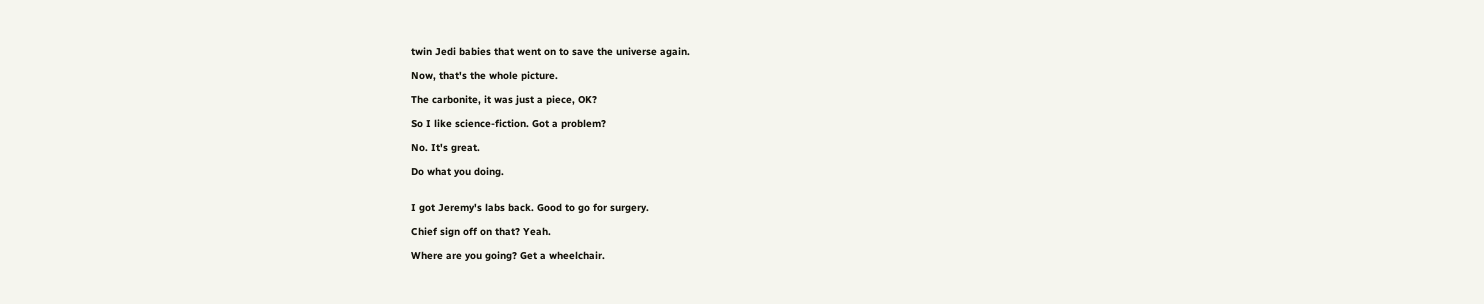twin Jedi babies that went on to save the universe again.

Now, that's the whole picture.

The carbonite, it was just a piece, OK?

So I like science-fiction. Got a problem?

No. It's great.

Do what you doing.


I got Jeremy's labs back. Good to go for surgery.

Chief sign off on that? Yeah.

Where are you going? Get a wheelchair.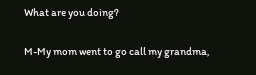What are you doing?

M-My mom went to go call my grandma,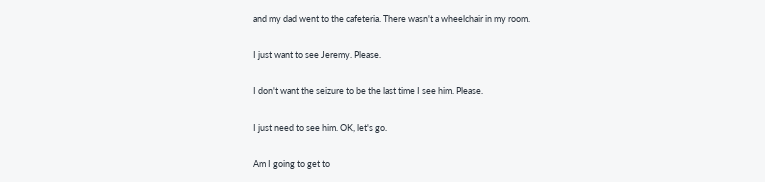and my dad went to the cafeteria. There wasn't a wheelchair in my room.

I just want to see Jeremy. Please.

I don't want the seizure to be the last time I see him. Please.

I just need to see him. OK, let's go.

Am I going to get to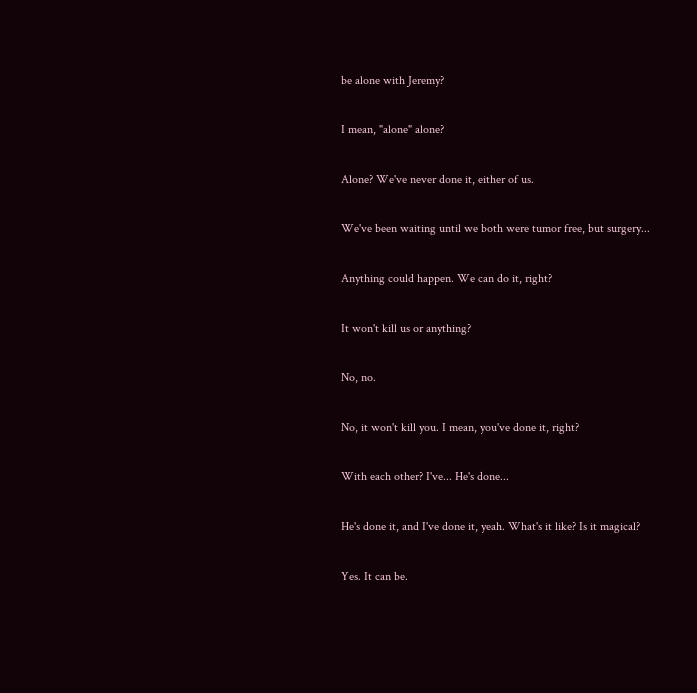be alone with Jeremy?

I mean, "alone" alone?

Alone? We've never done it, either of us.

We've been waiting until we both were tumor free, but surgery...

Anything could happen. We can do it, right?

It won't kill us or anything?

No, no.

No, it won't kill you. I mean, you've done it, right?

With each other? I've... He's done...

He's done it, and I've done it, yeah. What's it like? Is it magical?

Yes. It can be.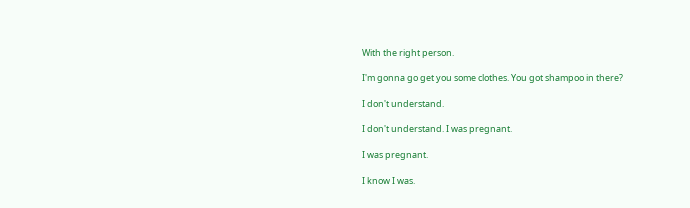With the right person.

I'm gonna go get you some clothes. You got shampoo in there?

I don't understand.

I don't understand. I was pregnant.

I was pregnant.

I know I was.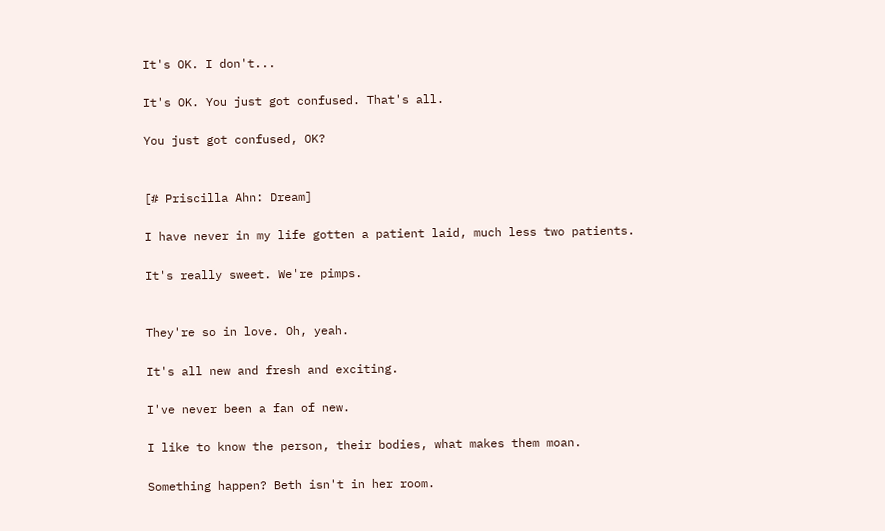It's OK. I don't...

It's OK. You just got confused. That's all.

You just got confused, OK?


[# Priscilla Ahn: Dream]

I have never in my life gotten a patient laid, much less two patients.

It's really sweet. We're pimps.


They're so in love. Oh, yeah.

It's all new and fresh and exciting.

I've never been a fan of new.

I like to know the person, their bodies, what makes them moan.

Something happen? Beth isn't in her room.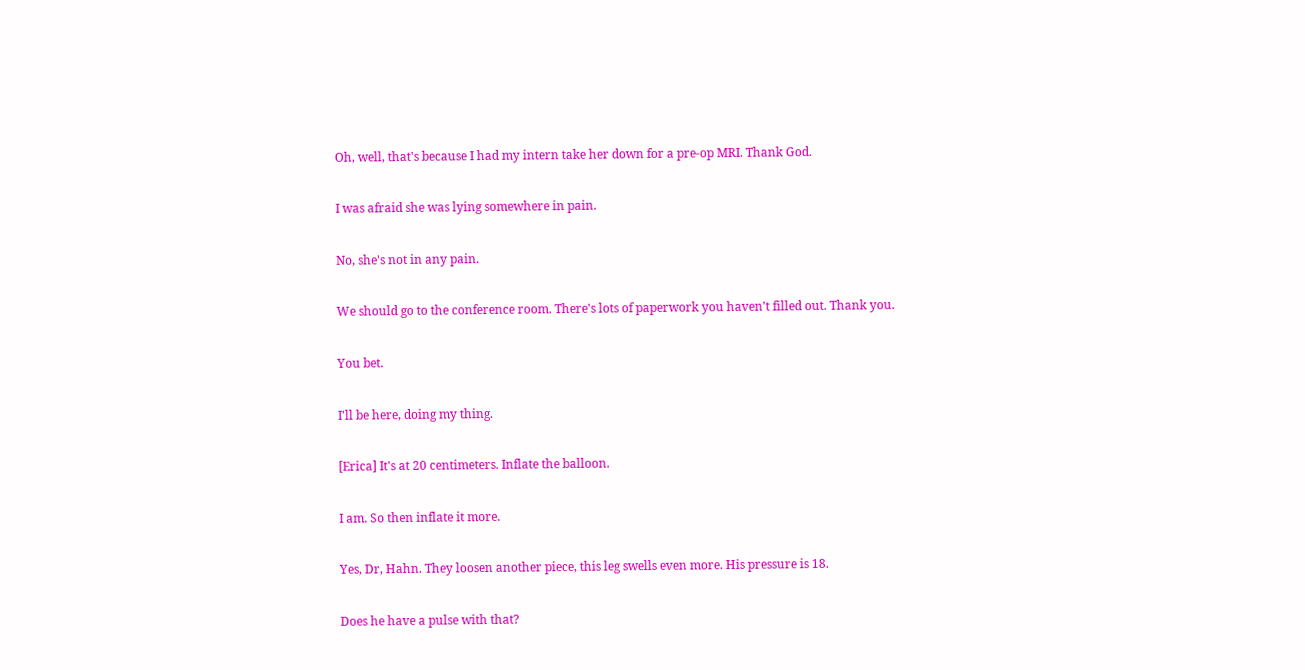Oh, well, that's because I had my intern take her down for a pre-op MRI. Thank God.

I was afraid she was lying somewhere in pain.

No, she's not in any pain.

We should go to the conference room. There's lots of paperwork you haven't filled out. Thank you.

You bet.

I'll be here, doing my thing.

[Erica] It's at 20 centimeters. Inflate the balloon.

I am. So then inflate it more.

Yes, Dr, Hahn. They loosen another piece, this leg swells even more. His pressure is 18.

Does he have a pulse with that?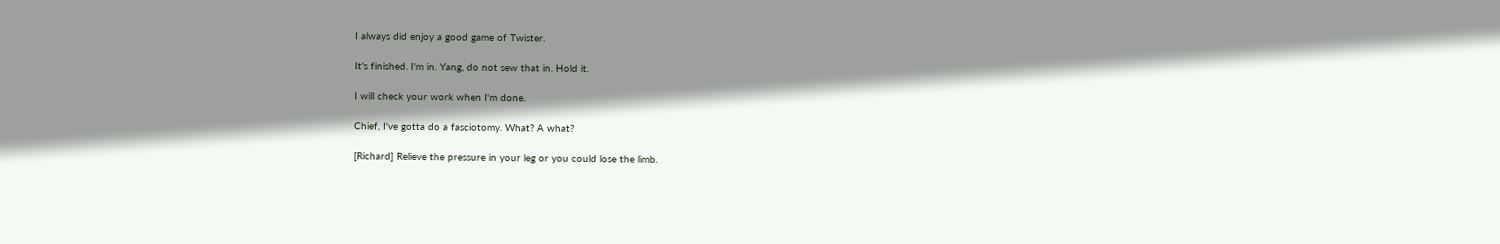I always did enjoy a good game of Twister.

It's finished. I'm in. Yang, do not sew that in. Hold it.

I will check your work when I'm done.

Chief, I've gotta do a fasciotomy. What? A what?

[Richard] Relieve the pressure in your leg or you could lose the limb.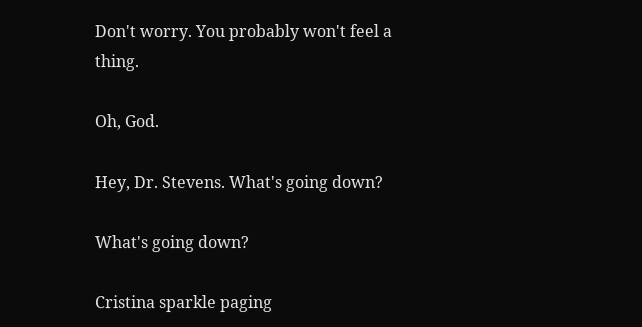Don't worry. You probably won't feel a thing.

Oh, God.

Hey, Dr. Stevens. What's going down?

What's going down?

Cristina sparkle paging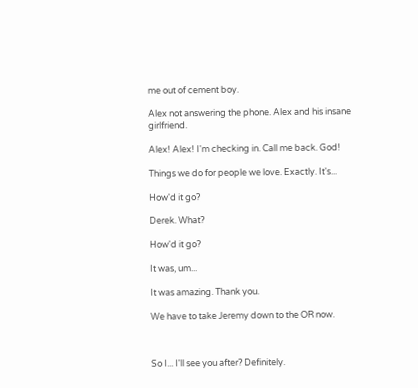me out of cement boy.

Alex not answering the phone. Alex and his insane girlfriend.

Alex! Alex! I'm checking in. Call me back. God!

Things we do for people we love. Exactly. It's...

How'd it go?

Derek. What?

How'd it go?

It was, um...

It was amazing. Thank you.

We have to take Jeremy down to the OR now.



So I... I'll see you after? Definitely.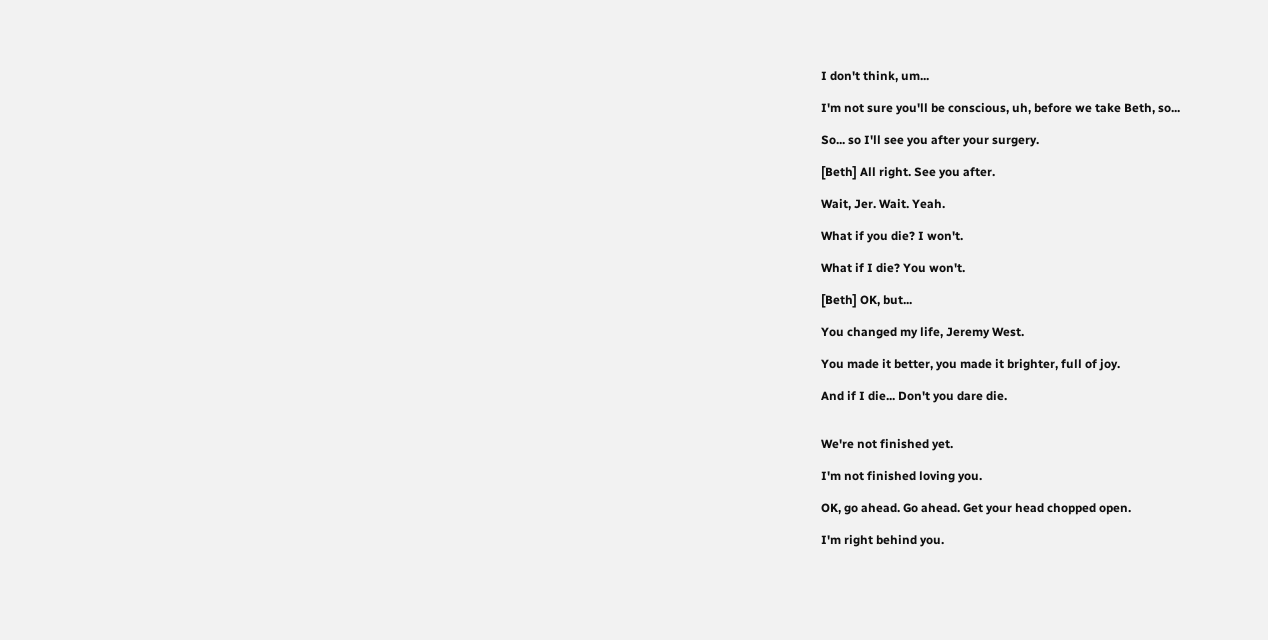I don't think, um...

I'm not sure you'll be conscious, uh, before we take Beth, so...

So... so I'll see you after your surgery.

[Beth] All right. See you after.

Wait, Jer. Wait. Yeah.

What if you die? I won't.

What if I die? You won't.

[Beth] OK, but...

You changed my life, Jeremy West.

You made it better, you made it brighter, full of joy.

And if I die... Don't you dare die.


We're not finished yet.

I'm not finished loving you.

OK, go ahead. Go ahead. Get your head chopped open.

I'm right behind you.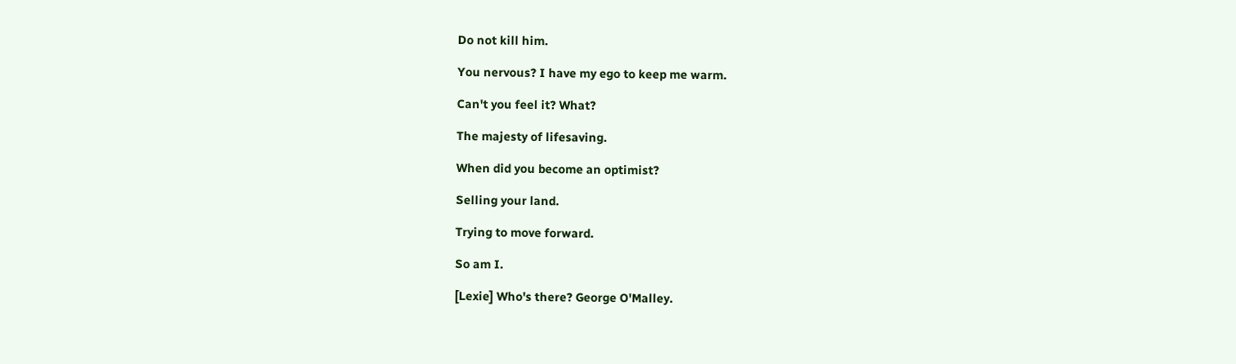Do not kill him.

You nervous? I have my ego to keep me warm.

Can't you feel it? What?

The majesty of lifesaving.

When did you become an optimist?

Selling your land.

Trying to move forward.

So am I.

[Lexie] Who's there? George O'Malley.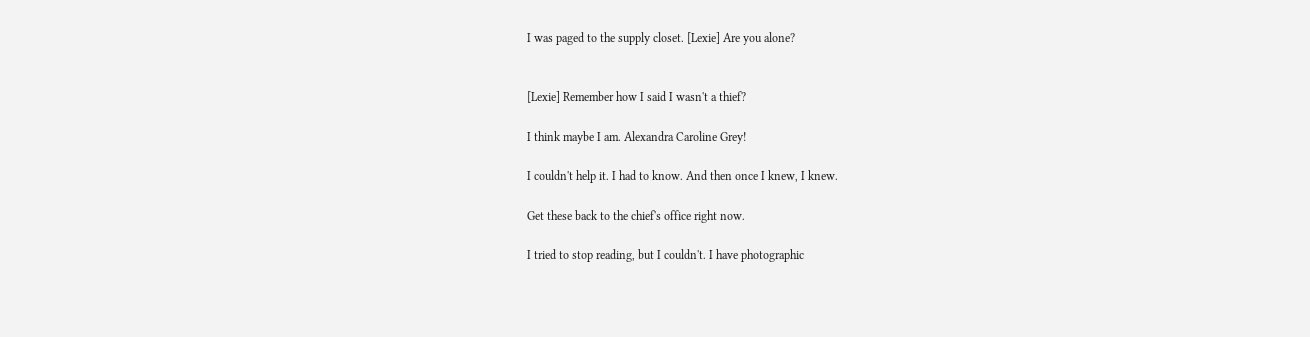I was paged to the supply closet. [Lexie] Are you alone?


[Lexie] Remember how I said I wasn't a thief?

I think maybe I am. Alexandra Caroline Grey!

I couldn't help it. I had to know. And then once I knew, I knew.

Get these back to the chief's office right now.

I tried to stop reading, but I couldn't. I have photographic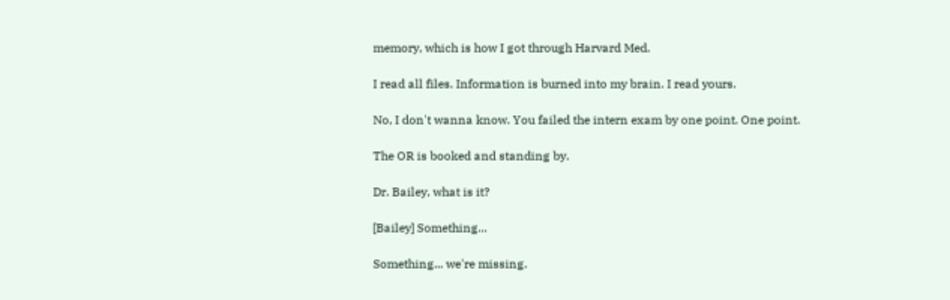memory, which is how I got through Harvard Med.

I read all files. Information is burned into my brain. I read yours.

No, I don't wanna know. You failed the intern exam by one point. One point.

The OR is booked and standing by.

Dr. Bailey, what is it?

[Bailey] Something...

Something... we're missing.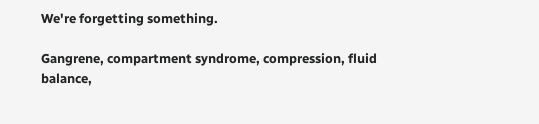We're forgetting something.

Gangrene, compartment syndrome, compression, fluid balance,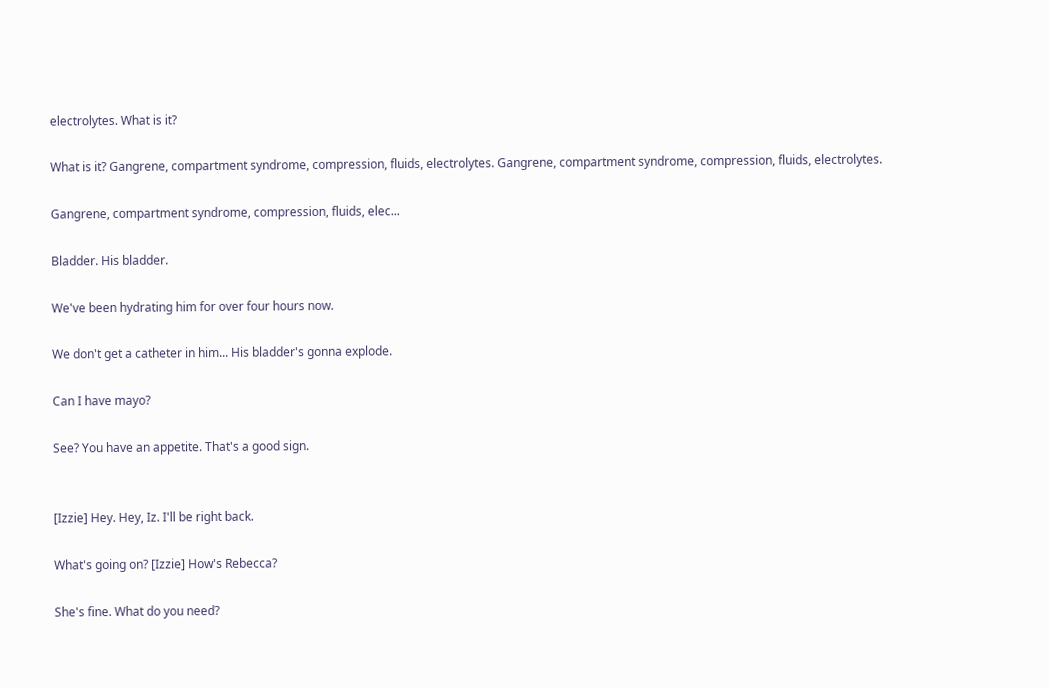electrolytes. What is it?

What is it? Gangrene, compartment syndrome, compression, fluids, electrolytes. Gangrene, compartment syndrome, compression, fluids, electrolytes.

Gangrene, compartment syndrome, compression, fluids, elec...

Bladder. His bladder.

We've been hydrating him for over four hours now.

We don't get a catheter in him... His bladder's gonna explode.

Can I have mayo?

See? You have an appetite. That's a good sign.


[Izzie] Hey. Hey, Iz. I'll be right back.

What's going on? [Izzie] How's Rebecca?

She's fine. What do you need?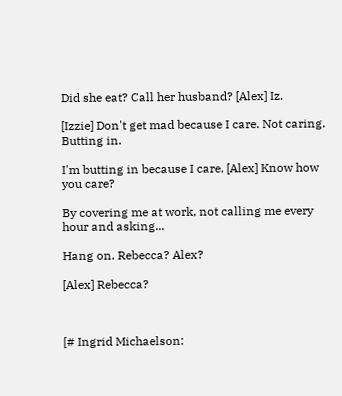Did she eat? Call her husband? [Alex] Iz.

[Izzie] Don't get mad because I care. Not caring. Butting in.

I'm butting in because I care. [Alex] Know how you care?

By covering me at work, not calling me every hour and asking...

Hang on. Rebecca? Alex?

[Alex] Rebecca?



[# Ingrid Michaelson: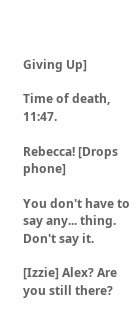Giving Up]

Time of death, 11:47.

Rebecca! [Drops phone]

You don't have to say any... thing. Don't say it.

[Izzie] Alex? Are you still there?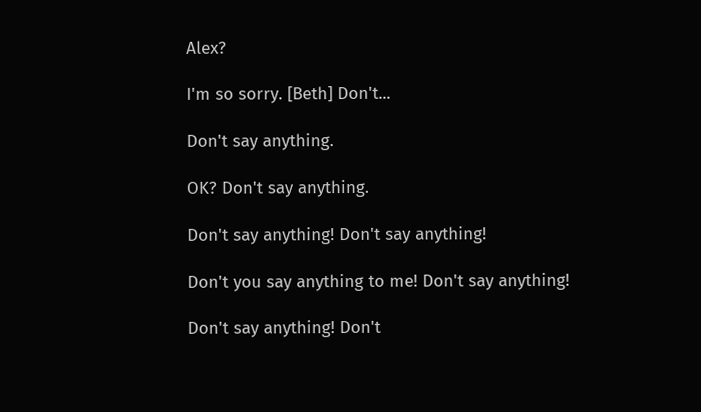Alex?

I'm so sorry. [Beth] Don't...

Don't say anything.

OK? Don't say anything.

Don't say anything! Don't say anything!

Don't you say anything to me! Don't say anything!

Don't say anything! Don't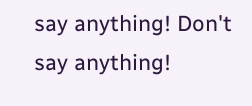say anything! Don't say anything!